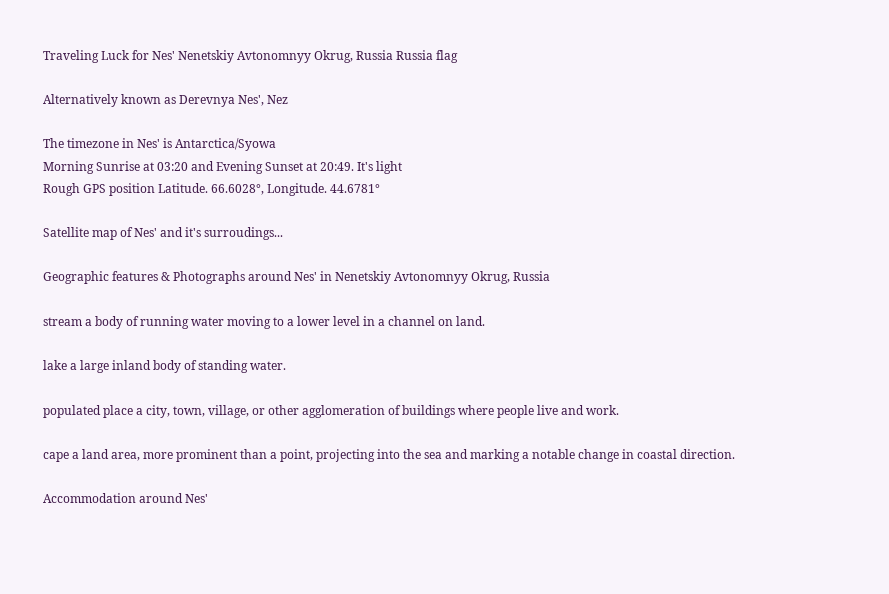Traveling Luck for Nes' Nenetskiy Avtonomnyy Okrug, Russia Russia flag

Alternatively known as Derevnya Nes', Nez

The timezone in Nes' is Antarctica/Syowa
Morning Sunrise at 03:20 and Evening Sunset at 20:49. It's light
Rough GPS position Latitude. 66.6028°, Longitude. 44.6781°

Satellite map of Nes' and it's surroudings...

Geographic features & Photographs around Nes' in Nenetskiy Avtonomnyy Okrug, Russia

stream a body of running water moving to a lower level in a channel on land.

lake a large inland body of standing water.

populated place a city, town, village, or other agglomeration of buildings where people live and work.

cape a land area, more prominent than a point, projecting into the sea and marking a notable change in coastal direction.

Accommodation around Nes'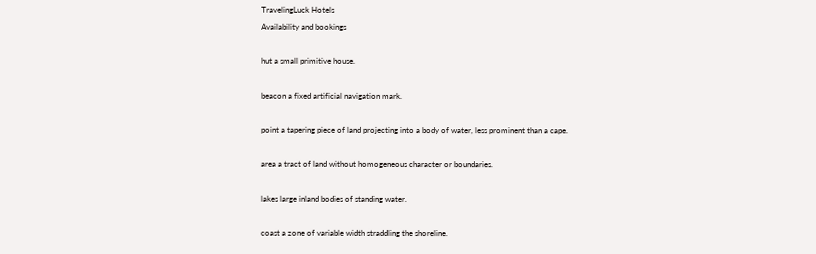TravelingLuck Hotels
Availability and bookings

hut a small primitive house.

beacon a fixed artificial navigation mark.

point a tapering piece of land projecting into a body of water, less prominent than a cape.

area a tract of land without homogeneous character or boundaries.

lakes large inland bodies of standing water.

coast a zone of variable width straddling the shoreline.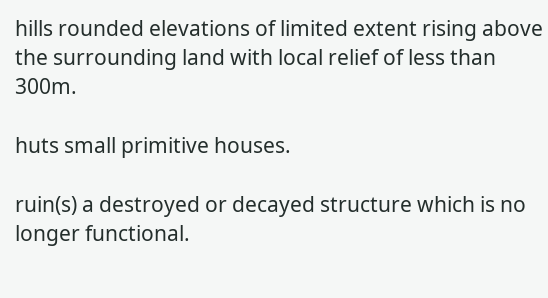hills rounded elevations of limited extent rising above the surrounding land with local relief of less than 300m.

huts small primitive houses.

ruin(s) a destroyed or decayed structure which is no longer functional.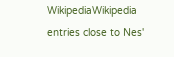WikipediaWikipedia entries close to Nes'